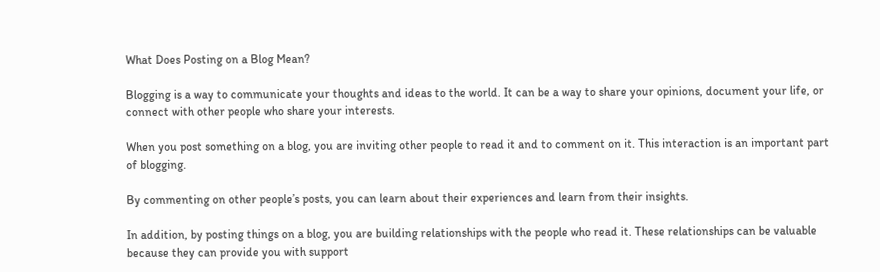What Does Posting on a Blog Mean?

Blogging is a way to communicate your thoughts and ideas to the world. It can be a way to share your opinions, document your life, or connect with other people who share your interests.

When you post something on a blog, you are inviting other people to read it and to comment on it. This interaction is an important part of blogging.

By commenting on other people’s posts, you can learn about their experiences and learn from their insights.

In addition, by posting things on a blog, you are building relationships with the people who read it. These relationships can be valuable because they can provide you with support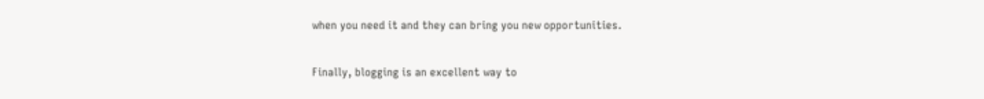when you need it and they can bring you new opportunities.

Finally, blogging is an excellent way to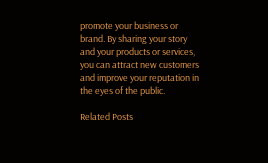promote your business or brand. By sharing your story and your products or services, you can attract new customers and improve your reputation in the eyes of the public.

Related Posts